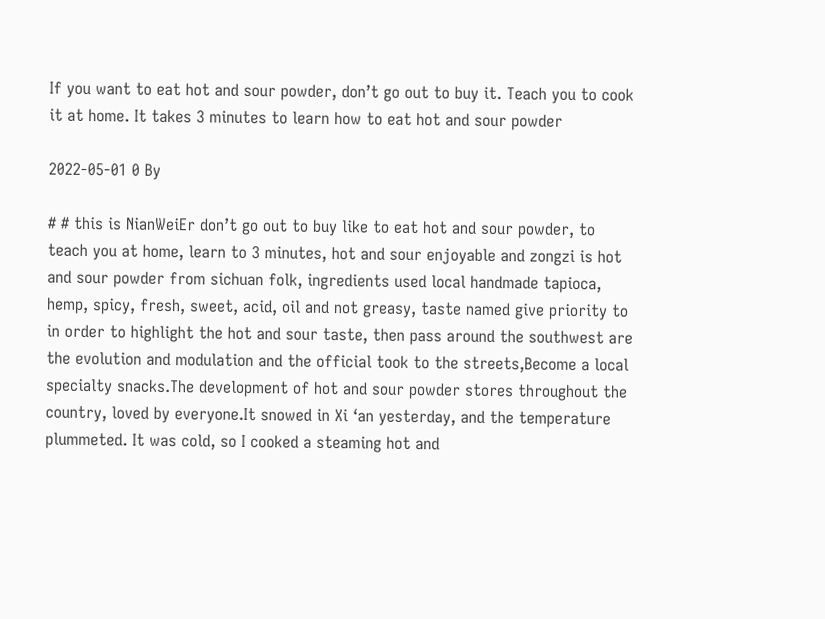If you want to eat hot and sour powder, don’t go out to buy it. Teach you to cook it at home. It takes 3 minutes to learn how to eat hot and sour powder

2022-05-01 0 By

# # this is NianWeiEr don’t go out to buy like to eat hot and sour powder, to teach you at home, learn to 3 minutes, hot and sour enjoyable and zongzi is hot and sour powder from sichuan folk, ingredients used local handmade tapioca, hemp, spicy, fresh, sweet, acid, oil and not greasy, taste named give priority to in order to highlight the hot and sour taste, then pass around the southwest are the evolution and modulation and the official took to the streets,Become a local specialty snacks.The development of hot and sour powder stores throughout the country, loved by everyone.It snowed in Xi ‘an yesterday, and the temperature plummeted. It was cold, so I cooked a steaming hot and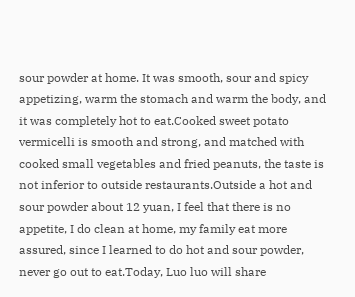sour powder at home. It was smooth, sour and spicy appetizing, warm the stomach and warm the body, and it was completely hot to eat.Cooked sweet potato vermicelli is smooth and strong, and matched with cooked small vegetables and fried peanuts, the taste is not inferior to outside restaurants.Outside a hot and sour powder about 12 yuan, I feel that there is no appetite, I do clean at home, my family eat more assured, since I learned to do hot and sour powder, never go out to eat.Today, Luo luo will share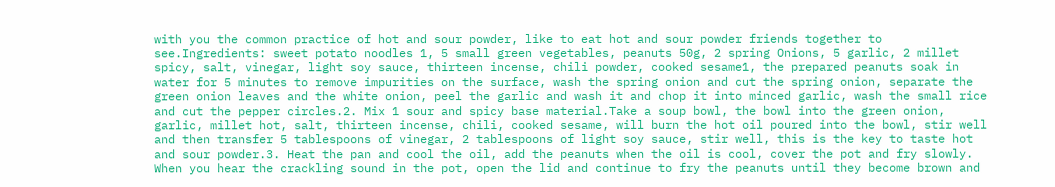with you the common practice of hot and sour powder, like to eat hot and sour powder friends together to see.Ingredients: sweet potato noodles 1, 5 small green vegetables, peanuts 50g, 2 spring Onions, 5 garlic, 2 millet spicy, salt, vinegar, light soy sauce, thirteen incense, chili powder, cooked sesame1, the prepared peanuts soak in water for 5 minutes to remove impurities on the surface, wash the spring onion and cut the spring onion, separate the green onion leaves and the white onion, peel the garlic and wash it and chop it into minced garlic, wash the small rice and cut the pepper circles.2. Mix 1 sour and spicy base material.Take a soup bowl, the bowl into the green onion, garlic, millet hot, salt, thirteen incense, chili, cooked sesame, will burn the hot oil poured into the bowl, stir well and then transfer 5 tablespoons of vinegar, 2 tablespoons of light soy sauce, stir well, this is the key to taste hot and sour powder.3. Heat the pan and cool the oil, add the peanuts when the oil is cool, cover the pot and fry slowly. When you hear the crackling sound in the pot, open the lid and continue to fry the peanuts until they become brown and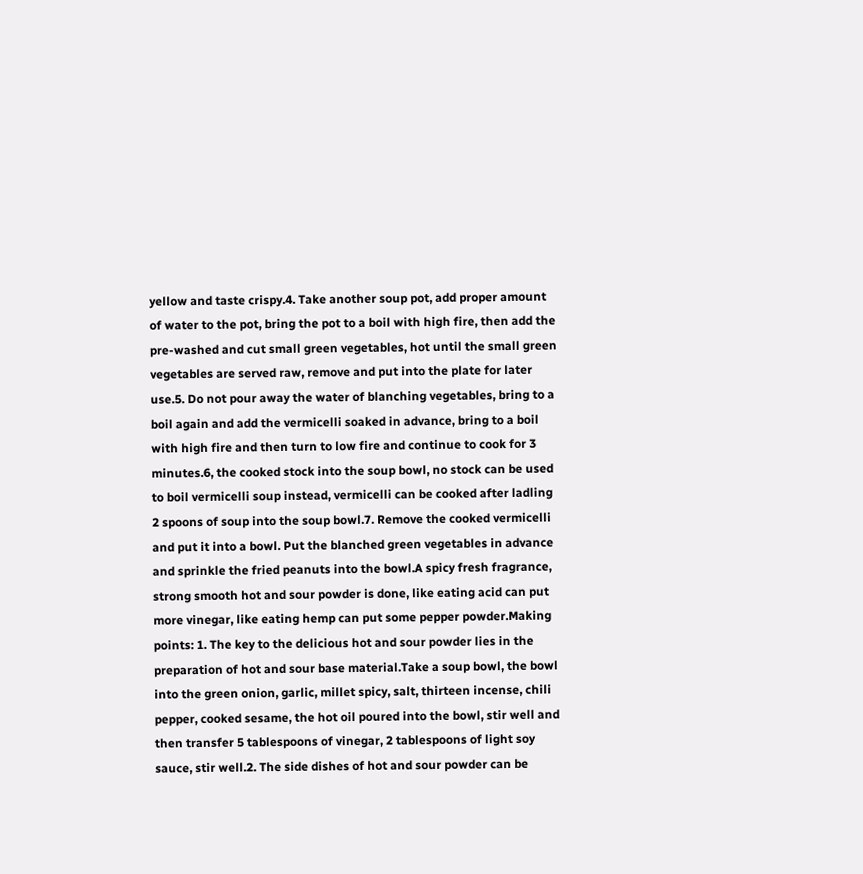yellow and taste crispy.4. Take another soup pot, add proper amount of water to the pot, bring the pot to a boil with high fire, then add the pre-washed and cut small green vegetables, hot until the small green vegetables are served raw, remove and put into the plate for later use.5. Do not pour away the water of blanching vegetables, bring to a boil again and add the vermicelli soaked in advance, bring to a boil with high fire and then turn to low fire and continue to cook for 3 minutes.6, the cooked stock into the soup bowl, no stock can be used to boil vermicelli soup instead, vermicelli can be cooked after ladling 2 spoons of soup into the soup bowl.7. Remove the cooked vermicelli and put it into a bowl. Put the blanched green vegetables in advance and sprinkle the fried peanuts into the bowl.A spicy fresh fragrance, strong smooth hot and sour powder is done, like eating acid can put more vinegar, like eating hemp can put some pepper powder.Making points: 1. The key to the delicious hot and sour powder lies in the preparation of hot and sour base material.Take a soup bowl, the bowl into the green onion, garlic, millet spicy, salt, thirteen incense, chili pepper, cooked sesame, the hot oil poured into the bowl, stir well and then transfer 5 tablespoons of vinegar, 2 tablespoons of light soy sauce, stir well.2. The side dishes of hot and sour powder can be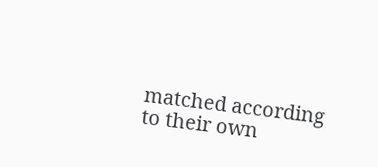matched according to their own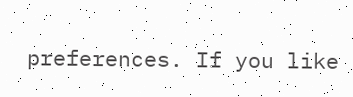preferences. If you like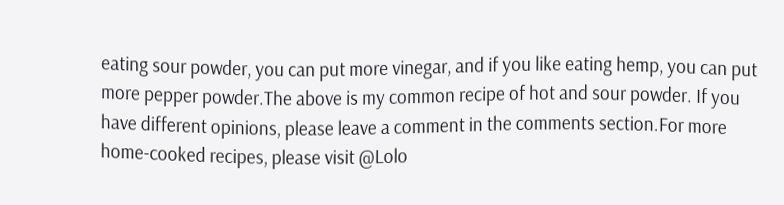eating sour powder, you can put more vinegar, and if you like eating hemp, you can put more pepper powder.The above is my common recipe of hot and sour powder. If you have different opinions, please leave a comment in the comments section.For more home-cooked recipes, please visit @Lolo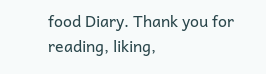food Diary. Thank you for reading, liking,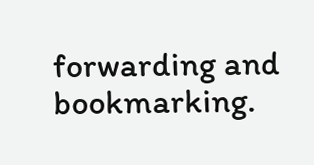forwarding and bookmarking.